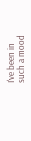I've been in such a mood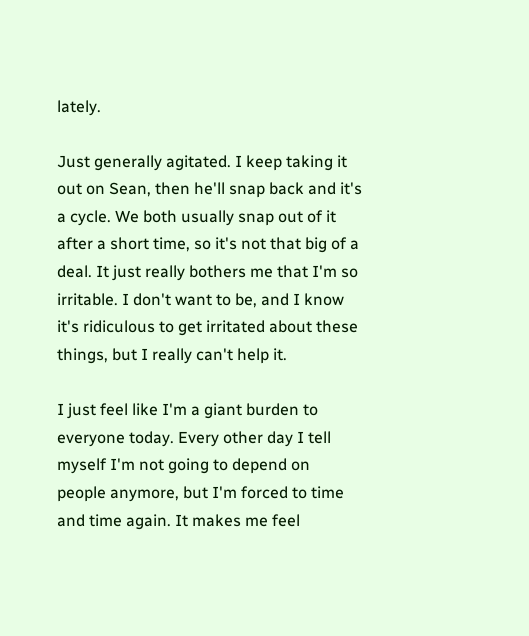lately.

Just generally agitated. I keep taking it out on Sean, then he'll snap back and it's a cycle. We both usually snap out of it after a short time, so it's not that big of a deal. It just really bothers me that I'm so irritable. I don't want to be, and I know it's ridiculous to get irritated about these things, but I really can't help it.

I just feel like I'm a giant burden to everyone today. Every other day I tell myself I'm not going to depend on people anymore, but I'm forced to time and time again. It makes me feel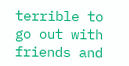terrible to go out with friends and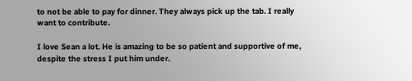to not be able to pay for dinner. They always pick up the tab. I really want to contribute.

I love Sean a lot. He is amazing to be so patient and supportive of me, despite the stress I put him under.